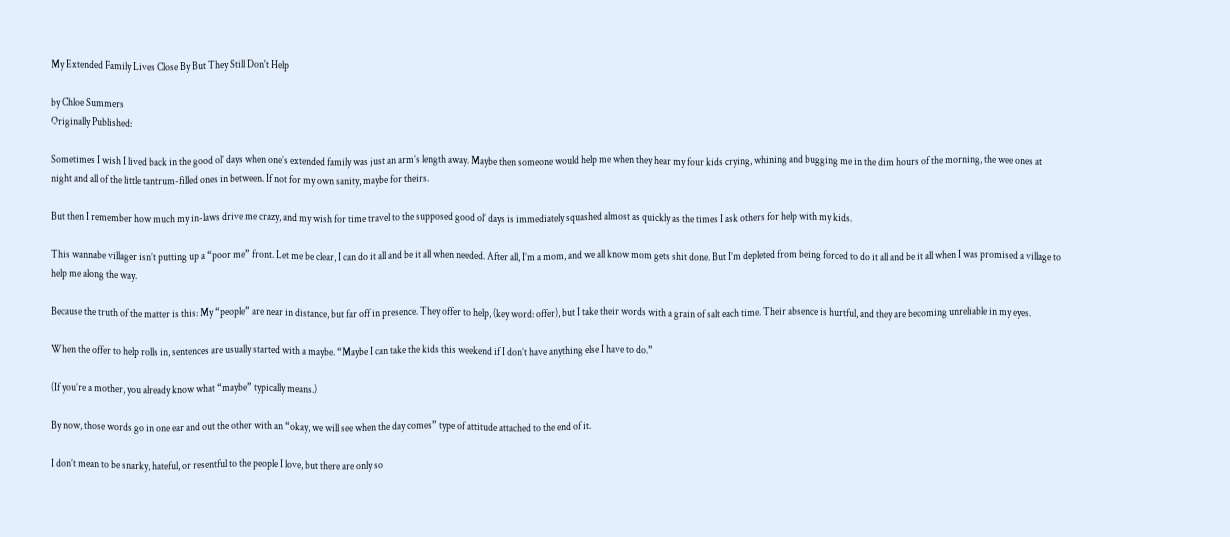My Extended Family Lives Close By But They Still Don't Help

by Chloe Summers
Originally Published:

Sometimes I wish I lived back in the good ol’ days when one’s extended family was just an arm’s length away. Maybe then someone would help me when they hear my four kids crying, whining and bugging me in the dim hours of the morning, the wee ones at night and all of the little tantrum-filled ones in between. If not for my own sanity, maybe for theirs.

But then I remember how much my in-laws drive me crazy, and my wish for time travel to the supposed good ol’ days is immediately squashed almost as quickly as the times I ask others for help with my kids.

This wannabe villager isn’t putting up a “poor me” front. Let me be clear, I can do it all and be it all when needed. After all, I’m a mom, and we all know mom gets shit done. But I’m depleted from being forced to do it all and be it all when I was promised a village to help me along the way.

Because the truth of the matter is this: My “people” are near in distance, but far off in presence. They offer to help, (key word: offer), but I take their words with a grain of salt each time. Their absence is hurtful, and they are becoming unreliable in my eyes.

When the offer to help rolls in, sentences are usually started with a maybe. “Maybe I can take the kids this weekend if I don’t have anything else I have to do.”

(If you’re a mother, you already know what “maybe” typically means.)

By now, those words go in one ear and out the other with an “okay, we will see when the day comes” type of attitude attached to the end of it.

I don’t mean to be snarky, hateful, or resentful to the people I love, but there are only so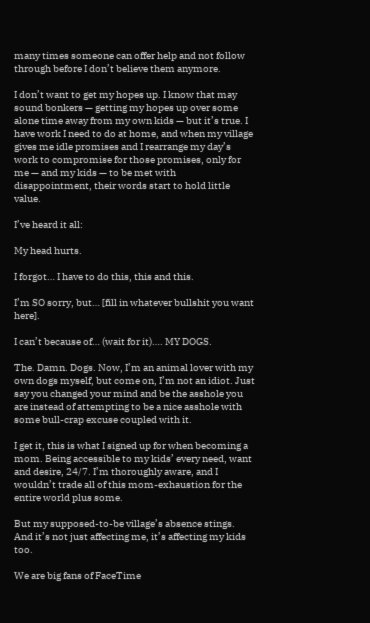many times someone can offer help and not follow through before I don’t believe them anymore.

I don’t want to get my hopes up. I know that may sound bonkers — getting my hopes up over some alone time away from my own kids — but it’s true. I have work I need to do at home, and when my village gives me idle promises and I rearrange my day’s work to compromise for those promises, only for me — and my kids — to be met with disappointment, their words start to hold little value.

I’ve heard it all:

My head hurts.

I forgot… I have to do this, this and this.

I’m SO sorry, but… [fill in whatever bullshit you want here].

I can’t because of… (wait for it)…. MY DOGS.

The. Damn. Dogs. Now, I’m an animal lover with my own dogs myself, but come on, I’m not an idiot. Just say you changed your mind and be the asshole you are instead of attempting to be a nice asshole with some bull-crap excuse coupled with it.

I get it, this is what I signed up for when becoming a mom. Being accessible to my kids’ every need, want and desire, 24/7. I’m thoroughly aware, and I wouldn’t trade all of this mom-exhaustion for the entire world plus some.

But my supposed-to-be village’s absence stings. And it’s not just affecting me, it’s affecting my kids too.

We are big fans of FaceTime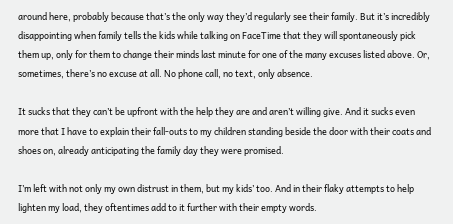around here, probably because that’s the only way they’d regularly see their family. But it’s incredibly disappointing when family tells the kids while talking on FaceTime that they will spontaneously pick them up, only for them to change their minds last minute for one of the many excuses listed above. Or, sometimes, there’s no excuse at all. No phone call, no text, only absence.

It sucks that they can’t be upfront with the help they are and aren’t willing give. And it sucks even more that I have to explain their fall-outs to my children standing beside the door with their coats and shoes on, already anticipating the family day they were promised.

I’m left with not only my own distrust in them, but my kids’ too. And in their flaky attempts to help lighten my load, they oftentimes add to it further with their empty words.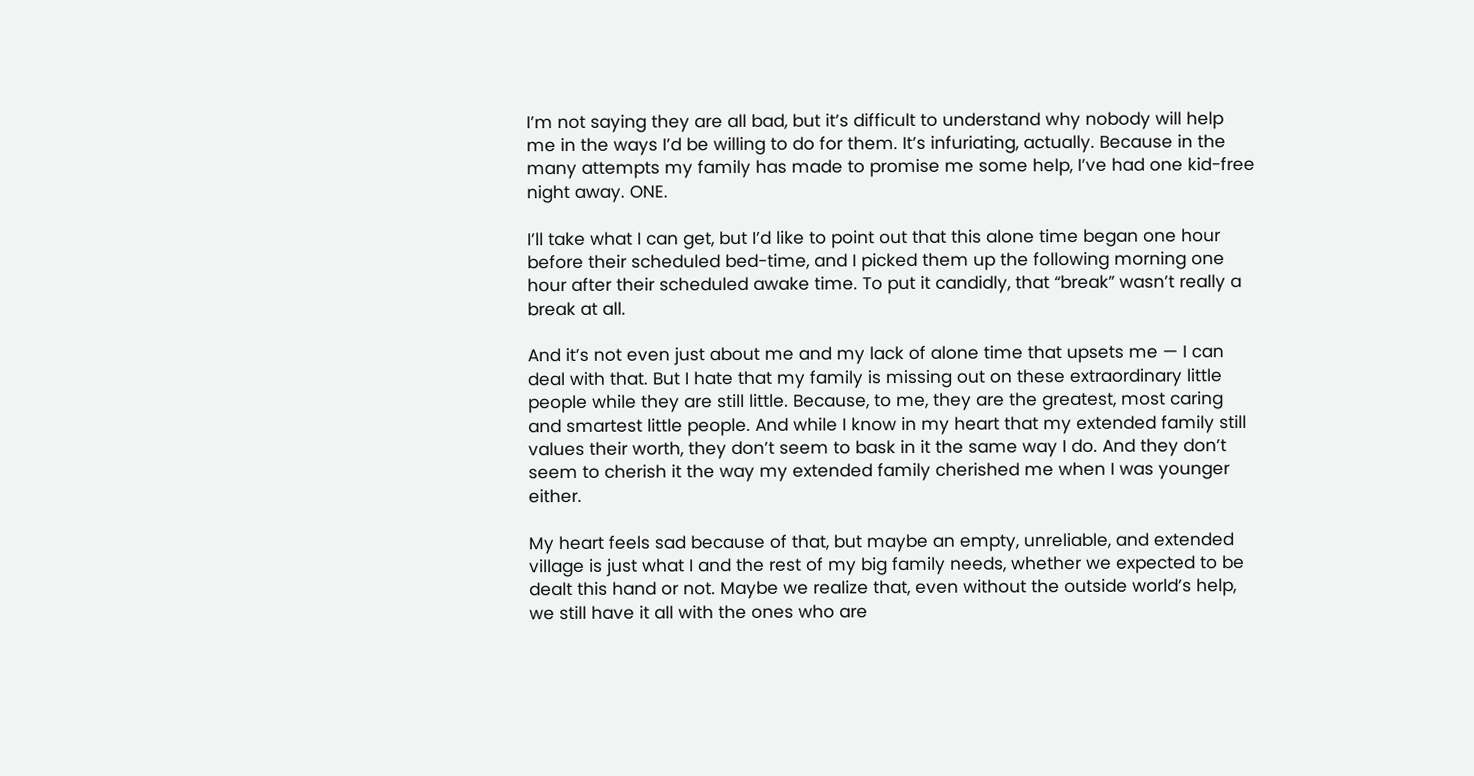I’m not saying they are all bad, but it’s difficult to understand why nobody will help me in the ways I’d be willing to do for them. It’s infuriating, actually. Because in the many attempts my family has made to promise me some help, I’ve had one kid-free night away. ONE.

I’ll take what I can get, but I’d like to point out that this alone time began one hour before their scheduled bed-time, and I picked them up the following morning one hour after their scheduled awake time. To put it candidly, that “break” wasn’t really a break at all.

And it’s not even just about me and my lack of alone time that upsets me — I can deal with that. But I hate that my family is missing out on these extraordinary little people while they are still little. Because, to me, they are the greatest, most caring and smartest little people. And while I know in my heart that my extended family still values their worth, they don’t seem to bask in it the same way I do. And they don’t seem to cherish it the way my extended family cherished me when I was younger either.

My heart feels sad because of that, but maybe an empty, unreliable, and extended village is just what I and the rest of my big family needs, whether we expected to be dealt this hand or not. Maybe we realize that, even without the outside world’s help, we still have it all with the ones who are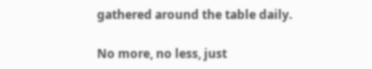gathered around the table daily.

No more, no less, just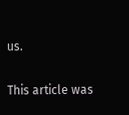us.

This article was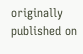originally published on